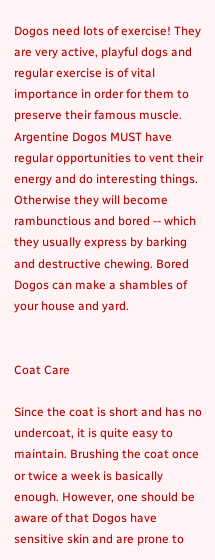Dogos need lots of exercise! They are very active, playful dogs and regular exercise is of vital importance in order for them to preserve their famous muscle.
Argentine Dogos MUST have regular opportunities to vent their energy and do interesting things. Otherwise they will become rambunctious and bored -- which they usually express by barking and destructive chewing. Bored Dogos can make a shambles of your house and yard.


Coat Care

Since the coat is short and has no undercoat, it is quite easy to maintain. Brushing the coat once or twice a week is basically enough. However, one should be aware of that Dogos have sensitive skin and are prone to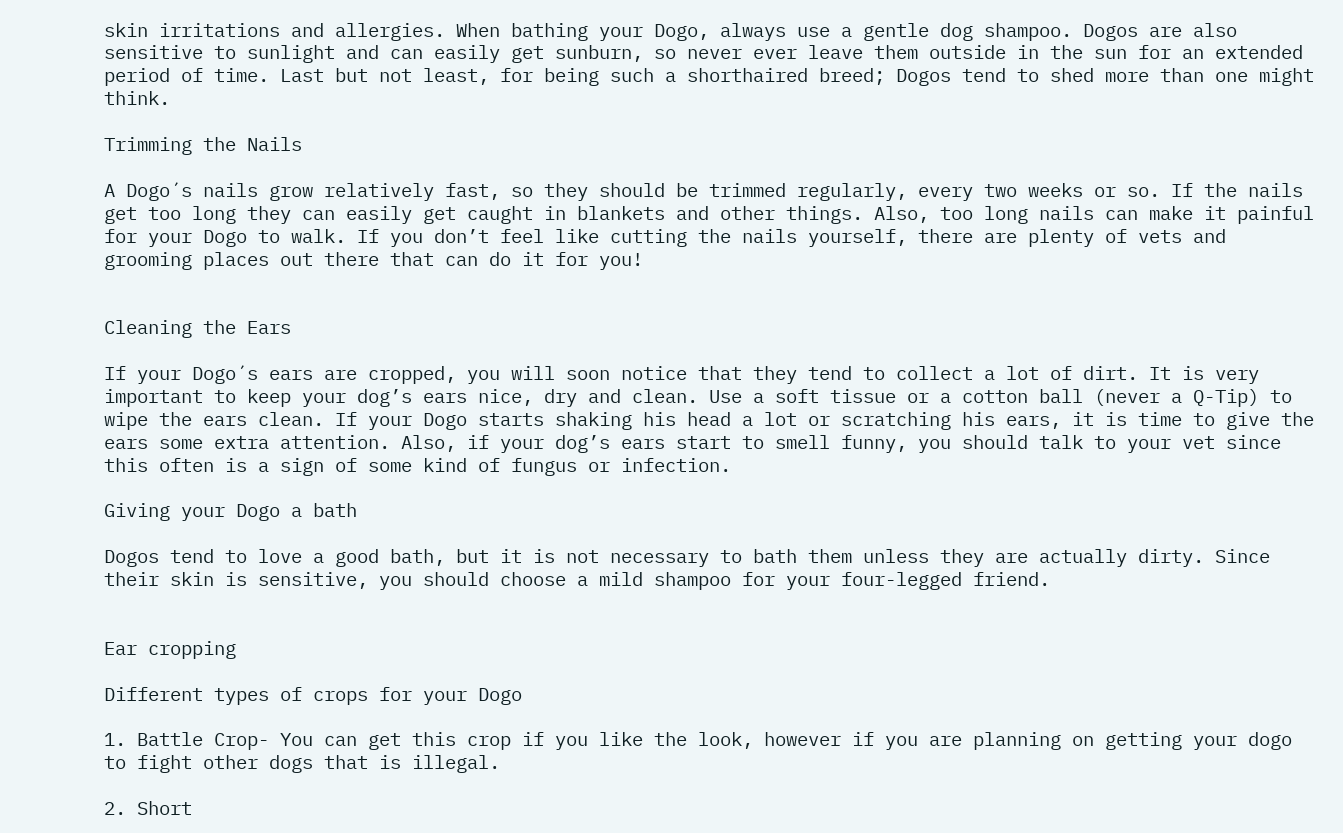skin irritations and allergies. When bathing your Dogo, always use a gentle dog shampoo. Dogos are also sensitive to sunlight and can easily get sunburn, so never ever leave them outside in the sun for an extended period of time. Last but not least, for being such a shorthaired breed; Dogos tend to shed more than one might think.

Trimming the Nails

A Dogo´s nails grow relatively fast, so they should be trimmed regularly, every two weeks or so. If the nails get too long they can easily get caught in blankets and other things. Also, too long nails can make it painful for your Dogo to walk. If you don’t feel like cutting the nails yourself, there are plenty of vets and grooming places out there that can do it for you!


Cleaning the Ears

If your Dogo´s ears are cropped, you will soon notice that they tend to collect a lot of dirt. It is very important to keep your dog’s ears nice, dry and clean. Use a soft tissue or a cotton ball (never a Q-Tip) to wipe the ears clean. If your Dogo starts shaking his head a lot or scratching his ears, it is time to give the ears some extra attention. Also, if your dog’s ears start to smell funny, you should talk to your vet since this often is a sign of some kind of fungus or infection.

Giving your Dogo a bath

Dogos tend to love a good bath, but it is not necessary to bath them unless they are actually dirty. Since their skin is sensitive, you should choose a mild shampoo for your four-legged friend.


Ear cropping

Different types of crops for your Dogo

1. Battle Crop- You can get this crop if you like the look, however if you are planning on getting your dogo to fight other dogs that is illegal.

2. Short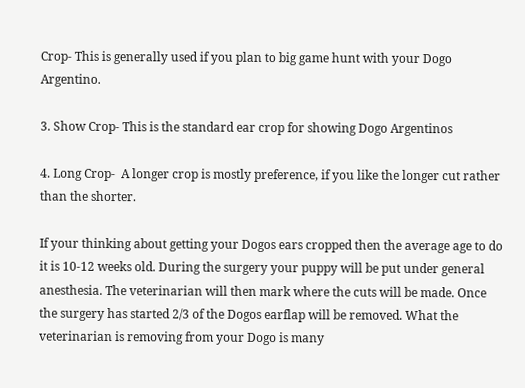Crop- This is generally used if you plan to big game hunt with your Dogo Argentino.

3. Show Crop- This is the standard ear crop for showing Dogo Argentinos

4. Long Crop-  A longer crop is mostly preference, if you like the longer cut rather than the shorter.

If your thinking about getting your Dogos ears cropped then the average age to do it is 10-12 weeks old. During the surgery your puppy will be put under general anesthesia. The veterinarian will then mark where the cuts will be made. Once the surgery has started 2/3 of the Dogos earflap will be removed. What the veterinarian is removing from your Dogo is many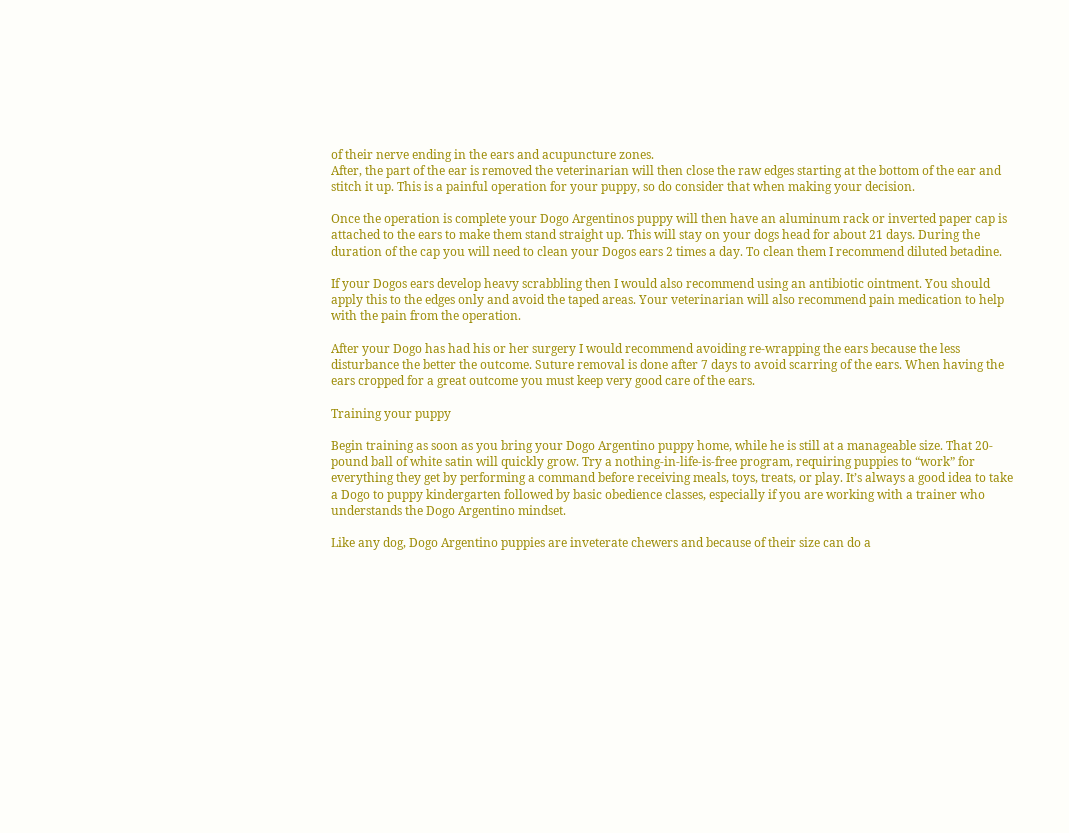of their nerve ending in the ears and acupuncture zones.
After, the part of the ear is removed the veterinarian will then close the raw edges starting at the bottom of the ear and stitch it up. This is a painful operation for your puppy, so do consider that when making your decision.

Once the operation is complete your Dogo Argentinos puppy will then have an aluminum rack or inverted paper cap is attached to the ears to make them stand straight up. This will stay on your dogs head for about 21 days. During the duration of the cap you will need to clean your Dogos ears 2 times a day. To clean them I recommend diluted betadine.

If your Dogos ears develop heavy scrabbling then I would also recommend using an antibiotic ointment. You should apply this to the edges only and avoid the taped areas. Your veterinarian will also recommend pain medication to help with the pain from the operation.

After your Dogo has had his or her surgery I would recommend avoiding re-wrapping the ears because the less disturbance the better the outcome. Suture removal is done after 7 days to avoid scarring of the ears. When having the ears cropped for a great outcome you must keep very good care of the ears.

Training your puppy

Begin training as soon as you bring your Dogo Argentino puppy home, while he is still at a manageable size. That 20-pound ball of white satin will quickly grow. Try a nothing-in-life-is-free program, requiring puppies to “work” for everything they get by performing a command before receiving meals, toys, treats, or play. It’s always a good idea to take a Dogo to puppy kindergarten followed by basic obedience classes, especially if you are working with a trainer who understands the Dogo Argentino mindset.

Like any dog, Dogo Argentino puppies are inveterate chewers and because of their size can do a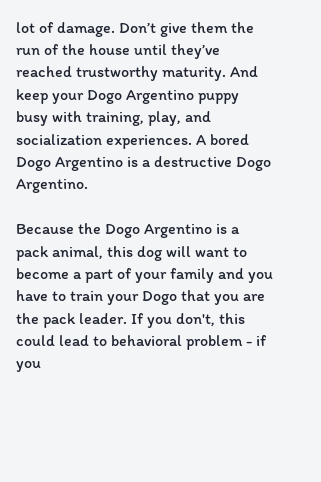lot of damage. Don’t give them the run of the house until they’ve reached trustworthy maturity. And keep your Dogo Argentino puppy busy with training, play, and socialization experiences. A bored Dogo Argentino is a destructive Dogo Argentino.

Because the Dogo Argentino is a pack animal, this dog will want to become a part of your family and you have to train your Dogo that you are the pack leader. If you don't, this could lead to behavioral problem - if you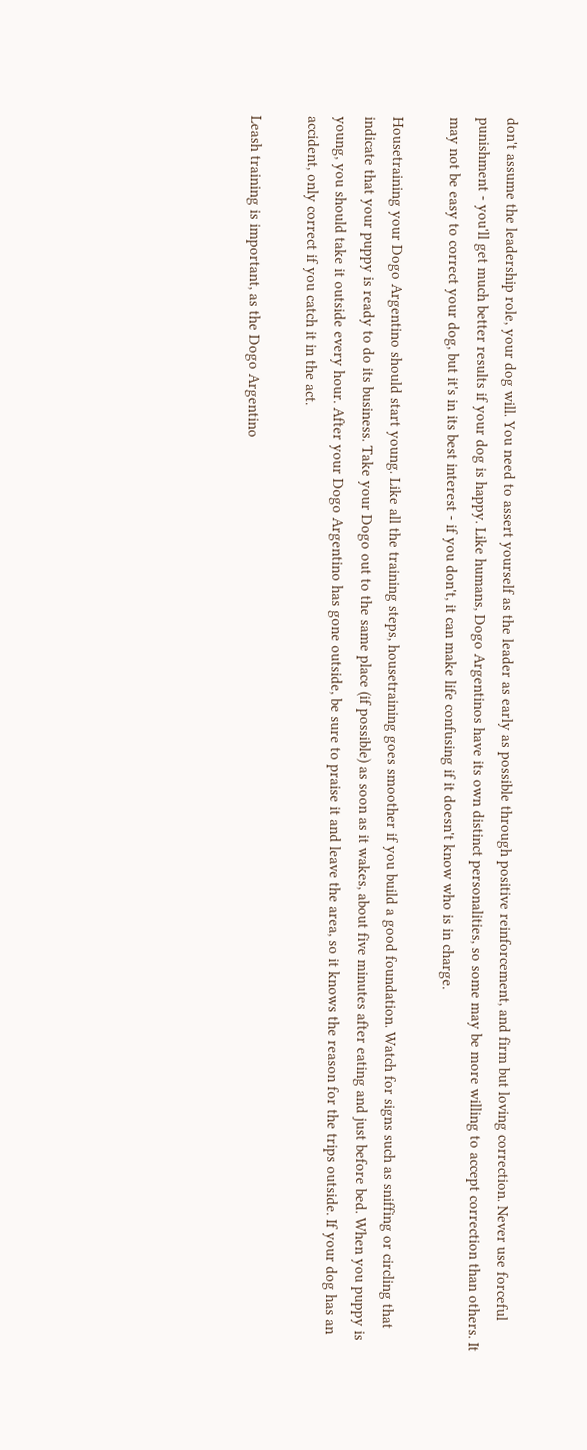don't assume the leadership role, your dog will. You need to assert yourself as the leader as early as possible through positive reinforcement, and firm but loving correction. Never use forceful punishment - you'll get much better results if your dog is happy. Like humans, Dogo Argentinos have its own distinct personalities, so some may be more willing to accept correction than others. It may not be easy to correct your dog, but it's in its best interest - if you don't, it can make life confusing if it doesn't know who is in charge.

Housetraining your Dogo Argentino should start young. Like all the training steps, housetraining goes smoother if you build a good foundation. Watch for signs such as sniffing or circling that indicate that your puppy is ready to do its business. Take your Dogo out to the same place (if possible) as soon as it wakes, about five minutes after eating and just before bed. When you puppy is young, you should take it outside every hour. After your Dogo Argentino has gone outside, be sure to praise it and leave the area, so it knows the reason for the trips outside. If your dog has an accident, only correct if you catch it in the act.

Leash training is important, as the Dogo Argentino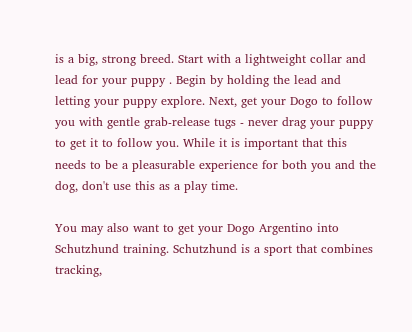is a big, strong breed. Start with a lightweight collar and lead for your puppy . Begin by holding the lead and letting your puppy explore. Next, get your Dogo to follow you with gentle grab-release tugs - never drag your puppy to get it to follow you. While it is important that this needs to be a pleasurable experience for both you and the dog, don't use this as a play time.

You may also want to get your Dogo Argentino into Schutzhund training. Schutzhund is a sport that combines tracking,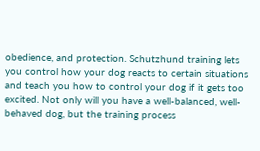obedience, and protection. Schutzhund training lets you control how your dog reacts to certain situations and teach you how to control your dog if it gets too excited. Not only will you have a well-balanced, well-behaved dog, but the training process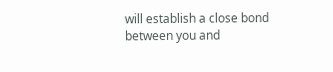will establish a close bond between you and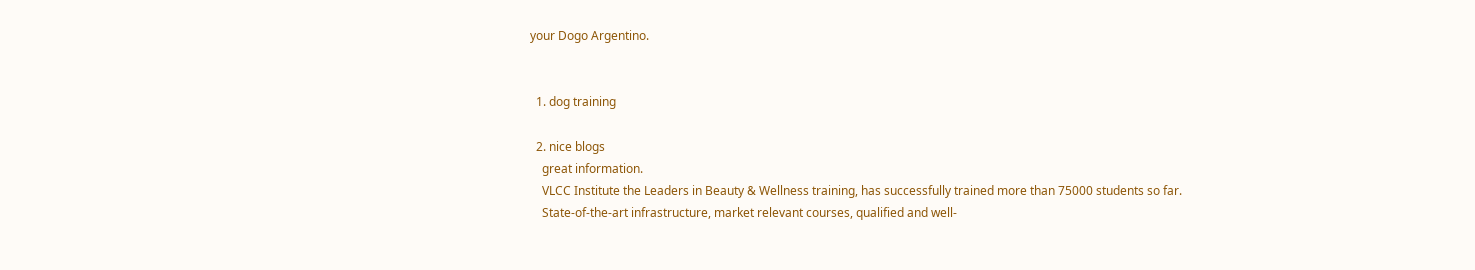your Dogo Argentino.


  1. dog training

  2. nice blogs
    great information.
    VLCC Institute the Leaders in Beauty & Wellness training, has successfully trained more than 75000 students so far.
    State-of-the-art infrastructure, market relevant courses, qualified and well-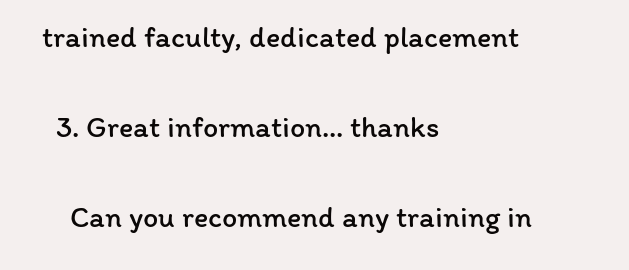trained faculty, dedicated placement

  3. Great information... thanks

    Can you recommend any training in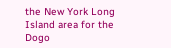the New York Long Island area for the Dogo